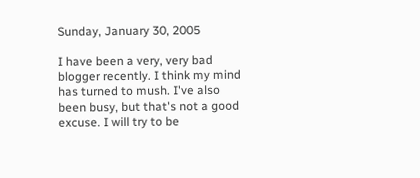Sunday, January 30, 2005

I have been a very, very bad blogger recently. I think my mind has turned to mush. I've also been busy, but that's not a good excuse. I will try to be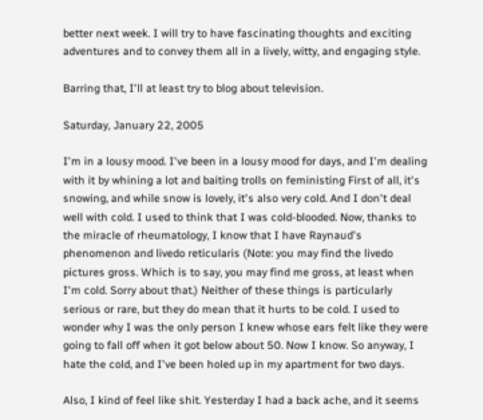better next week. I will try to have fascinating thoughts and exciting adventures and to convey them all in a lively, witty, and engaging style.

Barring that, I'll at least try to blog about television.

Saturday, January 22, 2005

I'm in a lousy mood. I've been in a lousy mood for days, and I'm dealing with it by whining a lot and baiting trolls on feministing First of all, it's snowing, and while snow is lovely, it's also very cold. And I don't deal well with cold. I used to think that I was cold-blooded. Now, thanks to the miracle of rheumatology, I know that I have Raynaud's phenomenon and livedo reticularis (Note: you may find the livedo pictures gross. Which is to say, you may find me gross, at least when I'm cold. Sorry about that.) Neither of these things is particularly serious or rare, but they do mean that it hurts to be cold. I used to wonder why I was the only person I knew whose ears felt like they were going to fall off when it got below about 50. Now I know. So anyway, I hate the cold, and I've been holed up in my apartment for two days.

Also, I kind of feel like shit. Yesterday I had a back ache, and it seems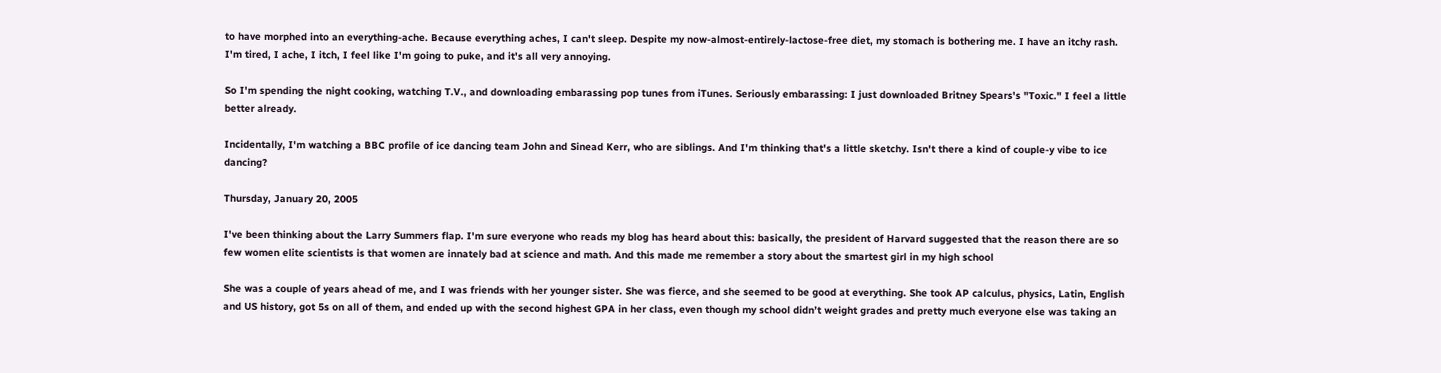to have morphed into an everything-ache. Because everything aches, I can't sleep. Despite my now-almost-entirely-lactose-free diet, my stomach is bothering me. I have an itchy rash. I'm tired, I ache, I itch, I feel like I'm going to puke, and it's all very annoying.

So I'm spending the night cooking, watching T.V., and downloading embarassing pop tunes from iTunes. Seriously embarassing: I just downloaded Britney Spears's "Toxic." I feel a little better already.

Incidentally, I'm watching a BBC profile of ice dancing team John and Sinead Kerr, who are siblings. And I'm thinking that's a little sketchy. Isn't there a kind of couple-y vibe to ice dancing?

Thursday, January 20, 2005

I've been thinking about the Larry Summers flap. I'm sure everyone who reads my blog has heard about this: basically, the president of Harvard suggested that the reason there are so few women elite scientists is that women are innately bad at science and math. And this made me remember a story about the smartest girl in my high school

She was a couple of years ahead of me, and I was friends with her younger sister. She was fierce, and she seemed to be good at everything. She took AP calculus, physics, Latin, English and US history, got 5s on all of them, and ended up with the second highest GPA in her class, even though my school didn’t weight grades and pretty much everyone else was taking an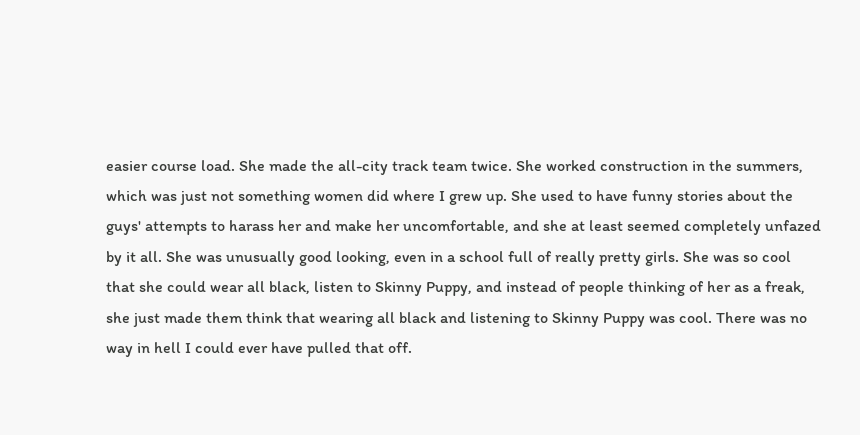easier course load. She made the all-city track team twice. She worked construction in the summers, which was just not something women did where I grew up. She used to have funny stories about the guys' attempts to harass her and make her uncomfortable, and she at least seemed completely unfazed by it all. She was unusually good looking, even in a school full of really pretty girls. She was so cool that she could wear all black, listen to Skinny Puppy, and instead of people thinking of her as a freak, she just made them think that wearing all black and listening to Skinny Puppy was cool. There was no way in hell I could ever have pulled that off.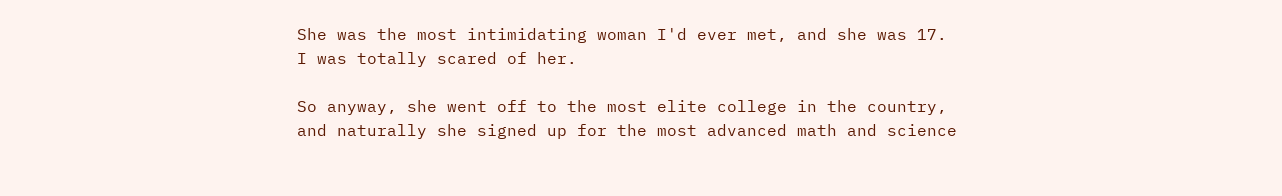She was the most intimidating woman I'd ever met, and she was 17. I was totally scared of her.

So anyway, she went off to the most elite college in the country, and naturally she signed up for the most advanced math and science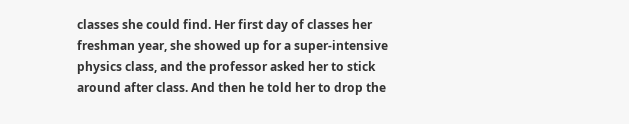classes she could find. Her first day of classes her freshman year, she showed up for a super-intensive physics class, and the professor asked her to stick around after class. And then he told her to drop the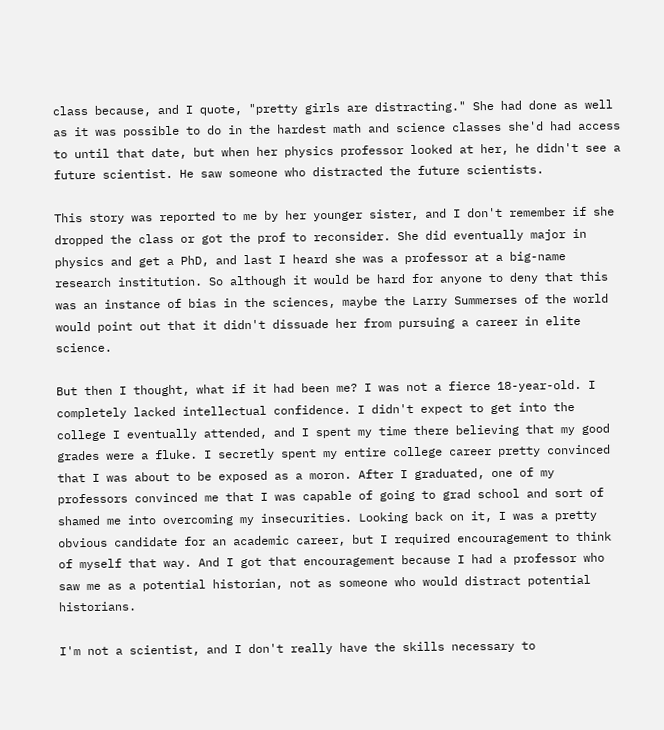class because, and I quote, "pretty girls are distracting." She had done as well as it was possible to do in the hardest math and science classes she'd had access to until that date, but when her physics professor looked at her, he didn't see a future scientist. He saw someone who distracted the future scientists.

This story was reported to me by her younger sister, and I don't remember if she dropped the class or got the prof to reconsider. She did eventually major in physics and get a PhD, and last I heard she was a professor at a big-name research institution. So although it would be hard for anyone to deny that this was an instance of bias in the sciences, maybe the Larry Summerses of the world would point out that it didn't dissuade her from pursuing a career in elite science.

But then I thought, what if it had been me? I was not a fierce 18-year-old. I completely lacked intellectual confidence. I didn't expect to get into the college I eventually attended, and I spent my time there believing that my good grades were a fluke. I secretly spent my entire college career pretty convinced that I was about to be exposed as a moron. After I graduated, one of my professors convinced me that I was capable of going to grad school and sort of shamed me into overcoming my insecurities. Looking back on it, I was a pretty obvious candidate for an academic career, but I required encouragement to think of myself that way. And I got that encouragement because I had a professor who saw me as a potential historian, not as someone who would distract potential historians.

I'm not a scientist, and I don't really have the skills necessary to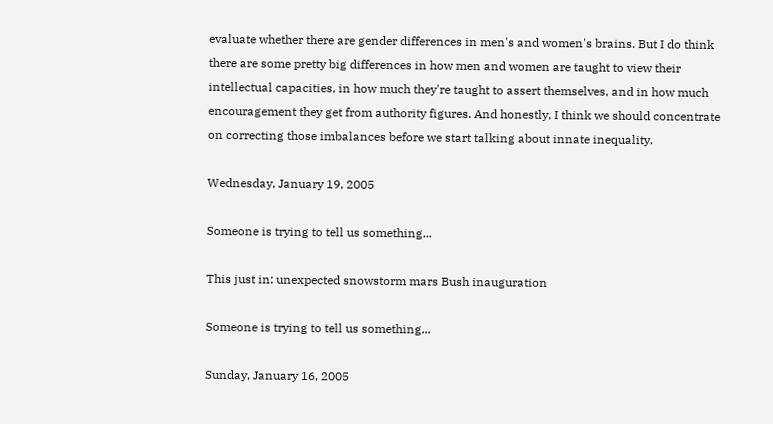evaluate whether there are gender differences in men's and women's brains. But I do think there are some pretty big differences in how men and women are taught to view their intellectual capacities, in how much they're taught to assert themselves, and in how much encouragement they get from authority figures. And honestly, I think we should concentrate on correcting those imbalances before we start talking about innate inequality.

Wednesday, January 19, 2005

Someone is trying to tell us something...

This just in: unexpected snowstorm mars Bush inauguration

Someone is trying to tell us something...

Sunday, January 16, 2005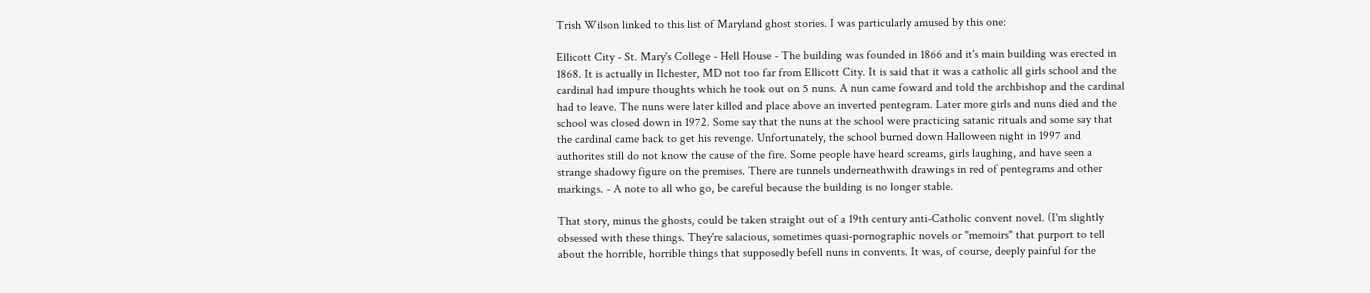Trish Wilson linked to this list of Maryland ghost stories. I was particularly amused by this one:

Ellicott City - St. Mary's College - Hell House - The building was founded in 1866 and it's main building was erected in 1868. It is actually in Ilchester, MD not too far from Ellicott City. It is said that it was a catholic all girls school and the cardinal had impure thoughts which he took out on 5 nuns. A nun came foward and told the archbishop and the cardinal had to leave. The nuns were later killed and place above an inverted pentegram. Later more girls and nuns died and the school was closed down in 1972. Some say that the nuns at the school were practicing satanic rituals and some say that the cardinal came back to get his revenge. Unfortunately, the school burned down Halloween night in 1997 and authorites still do not know the cause of the fire. Some people have heard screams, girls laughing, and have seen a strange shadowy figure on the premises. There are tunnels underneathwith drawings in red of pentegrams and other markings. - A note to all who go, be careful because the building is no longer stable.

That story, minus the ghosts, could be taken straight out of a 19th century anti-Catholic convent novel. (I'm slightly obsessed with these things. They're salacious, sometimes quasi-pornographic novels or "memoirs" that purport to tell about the horrible, horrible things that supposedly befell nuns in convents. It was, of course, deeply painful for the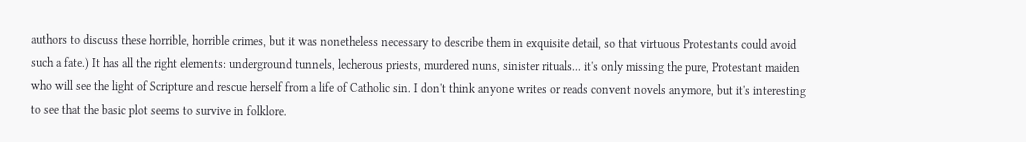authors to discuss these horrible, horrible crimes, but it was nonetheless necessary to describe them in exquisite detail, so that virtuous Protestants could avoid such a fate.) It has all the right elements: underground tunnels, lecherous priests, murdered nuns, sinister rituals... it's only missing the pure, Protestant maiden who will see the light of Scripture and rescue herself from a life of Catholic sin. I don't think anyone writes or reads convent novels anymore, but it's interesting to see that the basic plot seems to survive in folklore.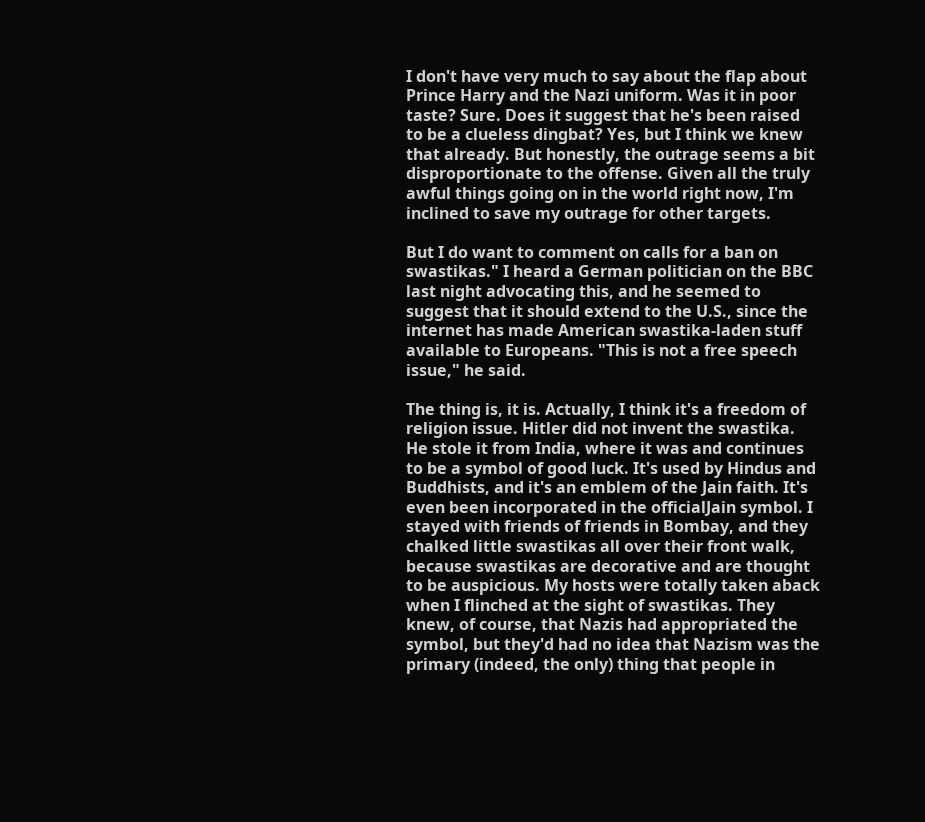I don't have very much to say about the flap about Prince Harry and the Nazi uniform. Was it in poor taste? Sure. Does it suggest that he's been raised to be a clueless dingbat? Yes, but I think we knew that already. But honestly, the outrage seems a bit disproportionate to the offense. Given all the truly awful things going on in the world right now, I'm inclined to save my outrage for other targets.

But I do want to comment on calls for a ban on swastikas." I heard a German politician on the BBC last night advocating this, and he seemed to suggest that it should extend to the U.S., since the internet has made American swastika-laden stuff available to Europeans. "This is not a free speech issue," he said.

The thing is, it is. Actually, I think it's a freedom of religion issue. Hitler did not invent the swastika. He stole it from India, where it was and continues to be a symbol of good luck. It's used by Hindus and Buddhists, and it's an emblem of the Jain faith. It's even been incorporated in the officialJain symbol. I stayed with friends of friends in Bombay, and they chalked little swastikas all over their front walk, because swastikas are decorative and are thought to be auspicious. My hosts were totally taken aback when I flinched at the sight of swastikas. They knew, of course, that Nazis had appropriated the symbol, but they'd had no idea that Nazism was the primary (indeed, the only) thing that people in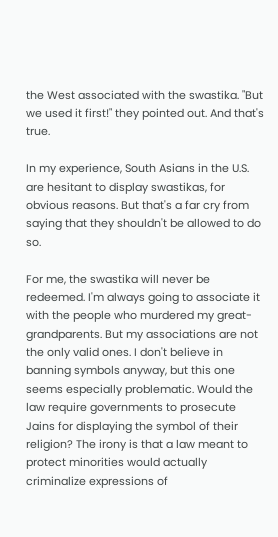the West associated with the swastika. "But we used it first!" they pointed out. And that's true.

In my experience, South Asians in the U.S. are hesitant to display swastikas, for obvious reasons. But that's a far cry from saying that they shouldn't be allowed to do so.

For me, the swastika will never be redeemed. I'm always going to associate it with the people who murdered my great-grandparents. But my associations are not the only valid ones. I don't believe in banning symbols anyway, but this one seems especially problematic. Would the law require governments to prosecute Jains for displaying the symbol of their religion? The irony is that a law meant to protect minorities would actually criminalize expressions of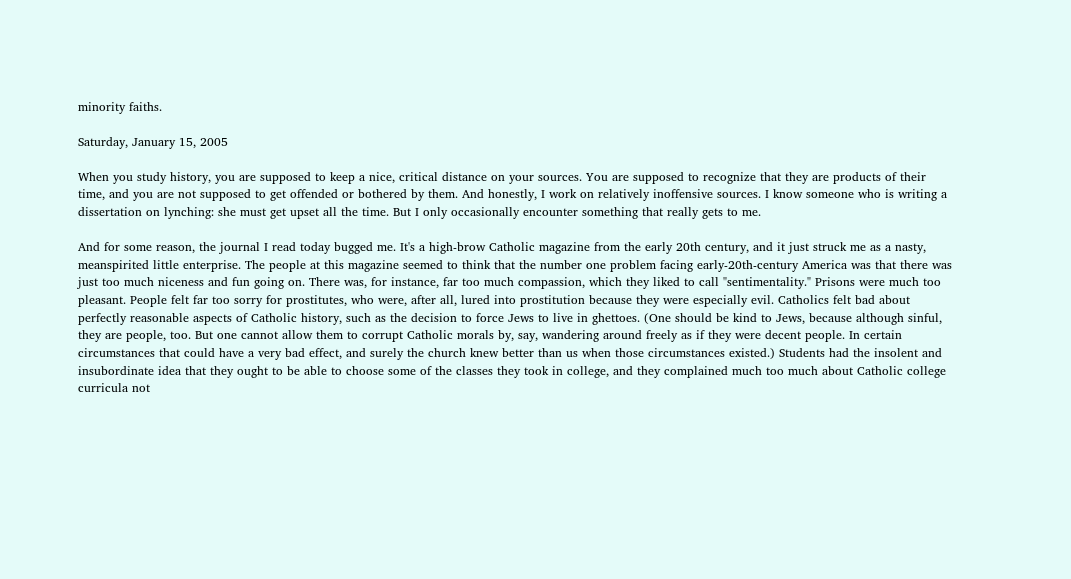minority faiths.

Saturday, January 15, 2005

When you study history, you are supposed to keep a nice, critical distance on your sources. You are supposed to recognize that they are products of their time, and you are not supposed to get offended or bothered by them. And honestly, I work on relatively inoffensive sources. I know someone who is writing a dissertation on lynching: she must get upset all the time. But I only occasionally encounter something that really gets to me.

And for some reason, the journal I read today bugged me. It's a high-brow Catholic magazine from the early 20th century, and it just struck me as a nasty, meanspirited little enterprise. The people at this magazine seemed to think that the number one problem facing early-20th-century America was that there was just too much niceness and fun going on. There was, for instance, far too much compassion, which they liked to call "sentimentality." Prisons were much too pleasant. People felt far too sorry for prostitutes, who were, after all, lured into prostitution because they were especially evil. Catholics felt bad about perfectly reasonable aspects of Catholic history, such as the decision to force Jews to live in ghettoes. (One should be kind to Jews, because although sinful, they are people, too. But one cannot allow them to corrupt Catholic morals by, say, wandering around freely as if they were decent people. In certain circumstances that could have a very bad effect, and surely the church knew better than us when those circumstances existed.) Students had the insolent and insubordinate idea that they ought to be able to choose some of the classes they took in college, and they complained much too much about Catholic college curricula not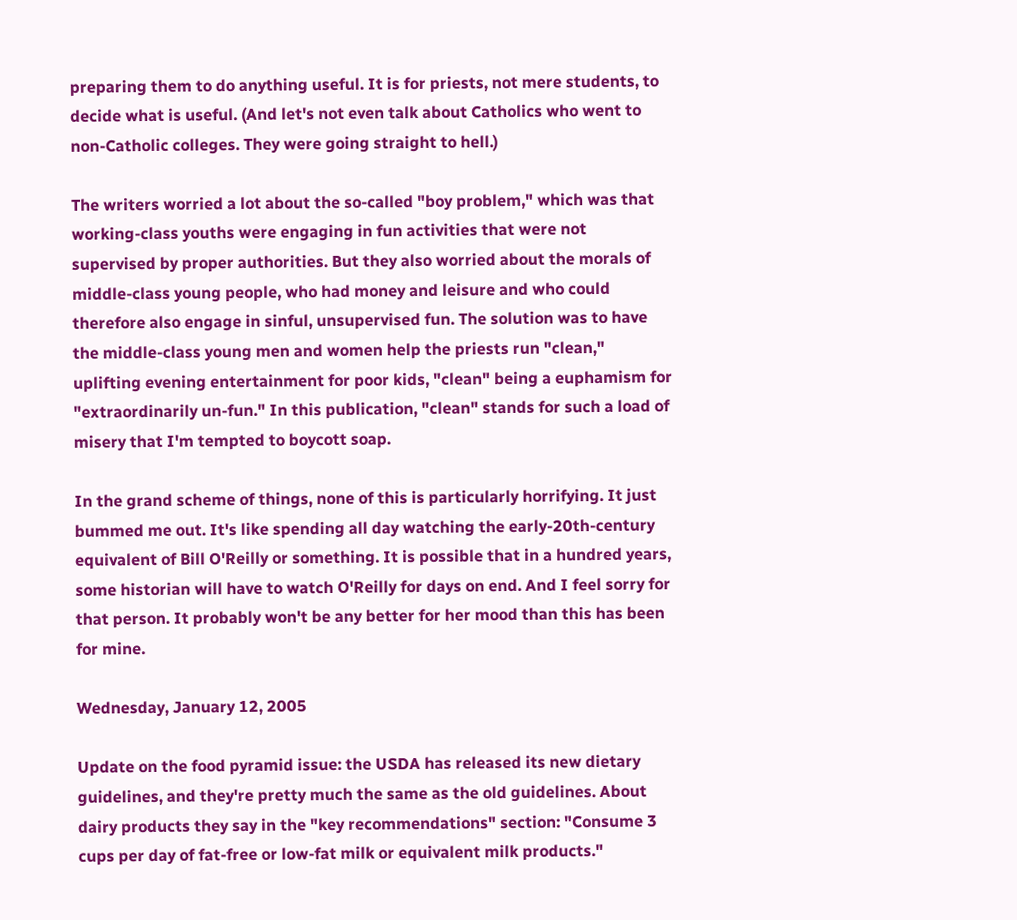preparing them to do anything useful. It is for priests, not mere students, to decide what is useful. (And let's not even talk about Catholics who went to non-Catholic colleges. They were going straight to hell.)

The writers worried a lot about the so-called "boy problem," which was that working-class youths were engaging in fun activities that were not supervised by proper authorities. But they also worried about the morals of middle-class young people, who had money and leisure and who could therefore also engage in sinful, unsupervised fun. The solution was to have the middle-class young men and women help the priests run "clean," uplifting evening entertainment for poor kids, "clean" being a euphamism for "extraordinarily un-fun." In this publication, "clean" stands for such a load of misery that I'm tempted to boycott soap.

In the grand scheme of things, none of this is particularly horrifying. It just bummed me out. It's like spending all day watching the early-20th-century equivalent of Bill O'Reilly or something. It is possible that in a hundred years, some historian will have to watch O'Reilly for days on end. And I feel sorry for that person. It probably won't be any better for her mood than this has been for mine.

Wednesday, January 12, 2005

Update on the food pyramid issue: the USDA has released its new dietary guidelines, and they're pretty much the same as the old guidelines. About dairy products they say in the "key recommendations" section: "Consume 3 cups per day of fat-free or low-fat milk or equivalent milk products."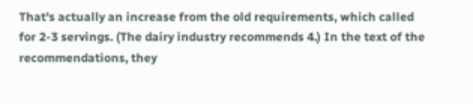That's actually an increase from the old requirements, which called for 2-3 servings. (The dairy industry recommends 4.) In the text of the recommendations, they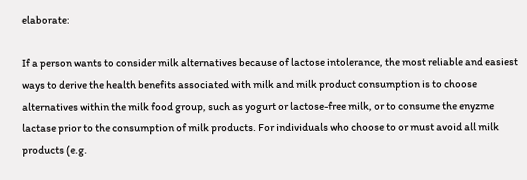elaborate:

If a person wants to consider milk alternatives because of lactose intolerance, the most reliable and easiest ways to derive the health benefits associated with milk and milk product consumption is to choose alternatives within the milk food group, such as yogurt or lactose-free milk, or to consume the enyzme lactase prior to the consumption of milk products. For individuals who choose to or must avoid all milk products (e.g.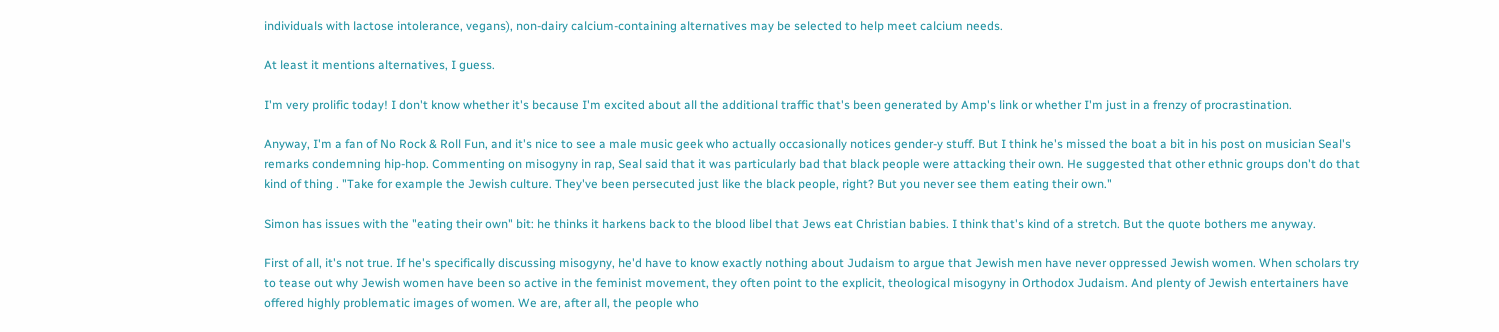individuals with lactose intolerance, vegans), non-dairy calcium-containing alternatives may be selected to help meet calcium needs.

At least it mentions alternatives, I guess.

I'm very prolific today! I don't know whether it's because I'm excited about all the additional traffic that's been generated by Amp's link or whether I'm just in a frenzy of procrastination.

Anyway, I'm a fan of No Rock & Roll Fun, and it's nice to see a male music geek who actually occasionally notices gender-y stuff. But I think he's missed the boat a bit in his post on musician Seal's remarks condemning hip-hop. Commenting on misogyny in rap, Seal said that it was particularly bad that black people were attacking their own. He suggested that other ethnic groups don't do that kind of thing . "Take for example the Jewish culture. They've been persecuted just like the black people, right? But you never see them eating their own."

Simon has issues with the "eating their own" bit: he thinks it harkens back to the blood libel that Jews eat Christian babies. I think that's kind of a stretch. But the quote bothers me anyway.

First of all, it's not true. If he's specifically discussing misogyny, he'd have to know exactly nothing about Judaism to argue that Jewish men have never oppressed Jewish women. When scholars try to tease out why Jewish women have been so active in the feminist movement, they often point to the explicit, theological misogyny in Orthodox Judaism. And plenty of Jewish entertainers have offered highly problematic images of women. We are, after all, the people who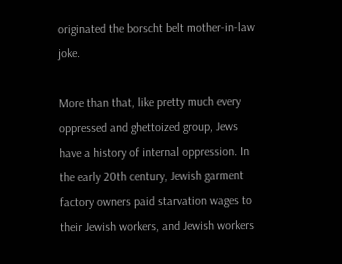originated the borscht belt mother-in-law joke.

More than that, like pretty much every oppressed and ghettoized group, Jews have a history of internal oppression. In the early 20th century, Jewish garment factory owners paid starvation wages to their Jewish workers, and Jewish workers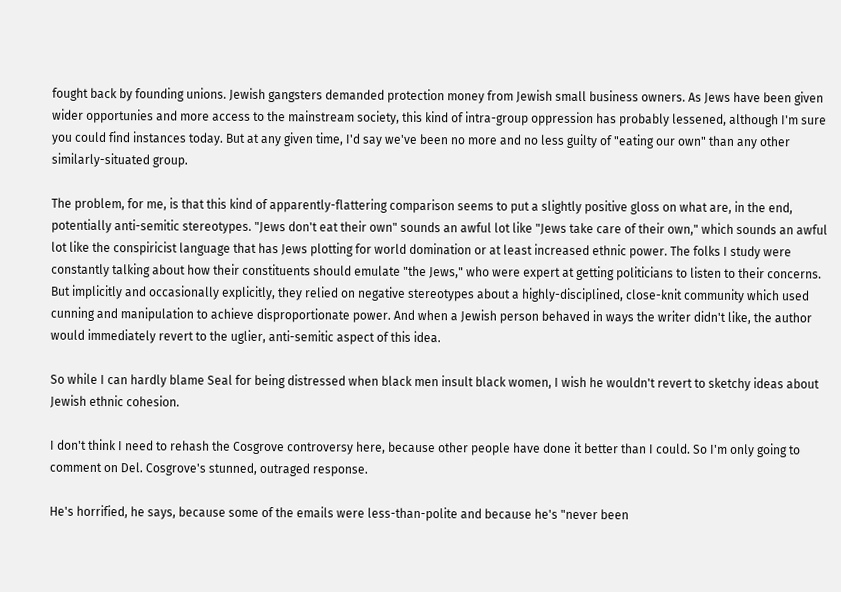fought back by founding unions. Jewish gangsters demanded protection money from Jewish small business owners. As Jews have been given wider opportunies and more access to the mainstream society, this kind of intra-group oppression has probably lessened, although I'm sure you could find instances today. But at any given time, I'd say we've been no more and no less guilty of "eating our own" than any other similarly-situated group.

The problem, for me, is that this kind of apparently-flattering comparison seems to put a slightly positive gloss on what are, in the end, potentially anti-semitic stereotypes. "Jews don't eat their own" sounds an awful lot like "Jews take care of their own," which sounds an awful lot like the conspiricist language that has Jews plotting for world domination or at least increased ethnic power. The folks I study were constantly talking about how their constituents should emulate "the Jews," who were expert at getting politicians to listen to their concerns. But implicitly and occasionally explicitly, they relied on negative stereotypes about a highly-disciplined, close-knit community which used cunning and manipulation to achieve disproportionate power. And when a Jewish person behaved in ways the writer didn't like, the author would immediately revert to the uglier, anti-semitic aspect of this idea.

So while I can hardly blame Seal for being distressed when black men insult black women, I wish he wouldn't revert to sketchy ideas about Jewish ethnic cohesion.

I don't think I need to rehash the Cosgrove controversy here, because other people have done it better than I could. So I'm only going to comment on Del. Cosgrove's stunned, outraged response.

He's horrified, he says, because some of the emails were less-than-polite and because he's "never been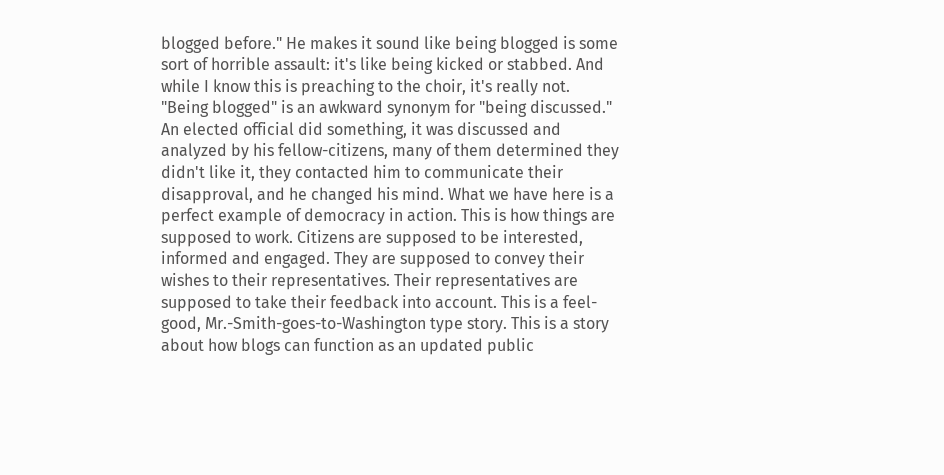blogged before." He makes it sound like being blogged is some sort of horrible assault: it's like being kicked or stabbed. And while I know this is preaching to the choir, it's really not. "Being blogged" is an awkward synonym for "being discussed." An elected official did something, it was discussed and analyzed by his fellow-citizens, many of them determined they didn't like it, they contacted him to communicate their disapproval, and he changed his mind. What we have here is a perfect example of democracy in action. This is how things are supposed to work. Citizens are supposed to be interested, informed and engaged. They are supposed to convey their wishes to their representatives. Their representatives are supposed to take their feedback into account. This is a feel-good, Mr.-Smith-goes-to-Washington type story. This is a story about how blogs can function as an updated public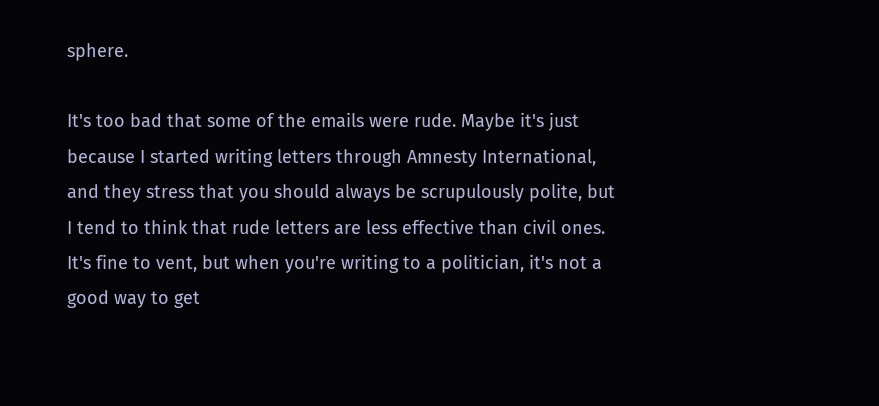sphere.

It's too bad that some of the emails were rude. Maybe it's just because I started writing letters through Amnesty International, and they stress that you should always be scrupulously polite, but I tend to think that rude letters are less effective than civil ones. It's fine to vent, but when you're writing to a politician, it's not a good way to get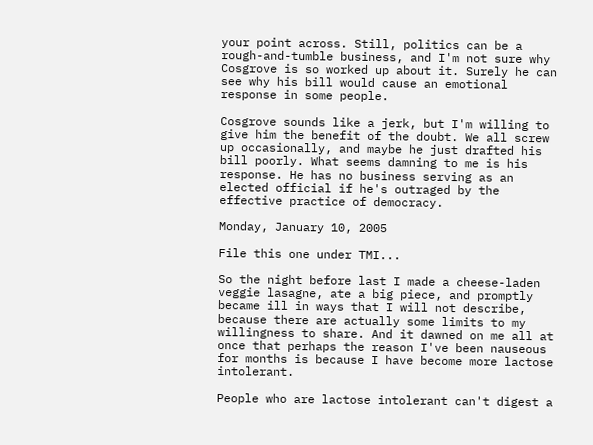your point across. Still, politics can be a rough-and-tumble business, and I'm not sure why Cosgrove is so worked up about it. Surely he can see why his bill would cause an emotional response in some people.

Cosgrove sounds like a jerk, but I'm willing to give him the benefit of the doubt. We all screw up occasionally, and maybe he just drafted his bill poorly. What seems damning to me is his response. He has no business serving as an elected official if he's outraged by the effective practice of democracy.

Monday, January 10, 2005

File this one under TMI...

So the night before last I made a cheese-laden veggie lasagne, ate a big piece, and promptly became ill in ways that I will not describe, because there are actually some limits to my willingness to share. And it dawned on me all at once that perhaps the reason I've been nauseous for months is because I have become more lactose intolerant.

People who are lactose intolerant can't digest a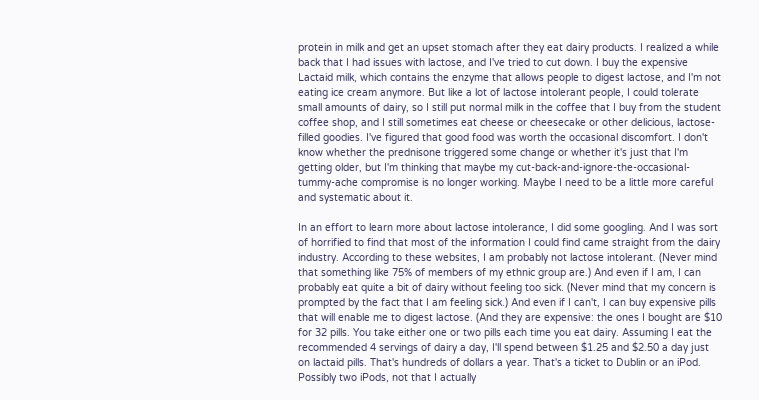protein in milk and get an upset stomach after they eat dairy products. I realized a while back that I had issues with lactose, and I've tried to cut down. I buy the expensive Lactaid milk, which contains the enzyme that allows people to digest lactose, and I'm not eating ice cream anymore. But like a lot of lactose intolerant people, I could tolerate small amounts of dairy, so I still put normal milk in the coffee that I buy from the student coffee shop, and I still sometimes eat cheese or cheesecake or other delicious, lactose-filled goodies. I've figured that good food was worth the occasional discomfort. I don't know whether the prednisone triggered some change or whether it's just that I'm getting older, but I'm thinking that maybe my cut-back-and-ignore-the-occasional-tummy-ache compromise is no longer working. Maybe I need to be a little more careful and systematic about it.

In an effort to learn more about lactose intolerance, I did some googling. And I was sort of horrified to find that most of the information I could find came straight from the dairy industry. According to these websites, I am probably not lactose intolerant. (Never mind that something like 75% of members of my ethnic group are.) And even if I am, I can probably eat quite a bit of dairy without feeling too sick. (Never mind that my concern is prompted by the fact that I am feeling sick.) And even if I can't, I can buy expensive pills that will enable me to digest lactose. (And they are expensive: the ones I bought are $10 for 32 pills. You take either one or two pills each time you eat dairy. Assuming I eat the recommended 4 servings of dairy a day, I'll spend between $1.25 and $2.50 a day just on lactaid pills. That's hundreds of dollars a year. That's a ticket to Dublin or an iPod. Possibly two iPods, not that I actually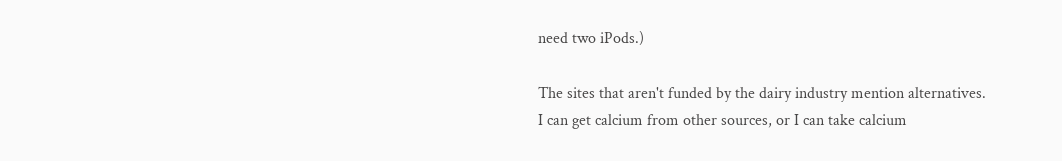need two iPods.)

The sites that aren't funded by the dairy industry mention alternatives. I can get calcium from other sources, or I can take calcium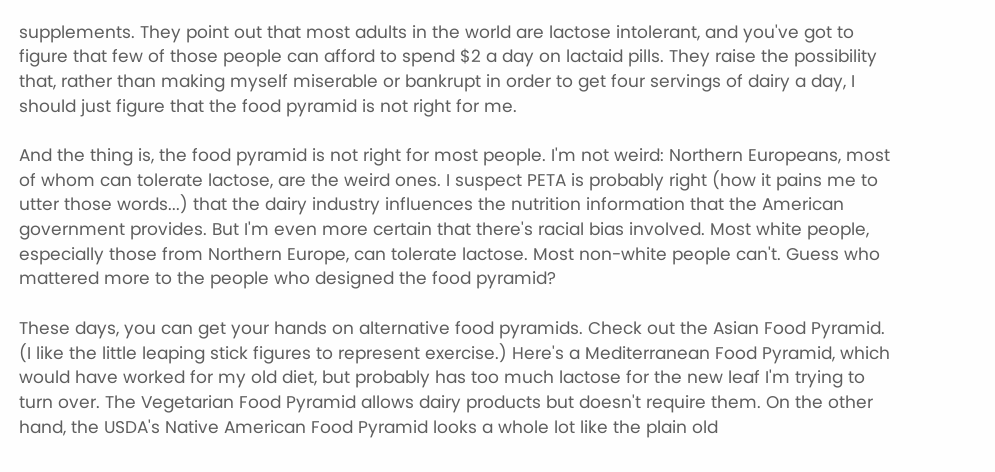supplements. They point out that most adults in the world are lactose intolerant, and you've got to figure that few of those people can afford to spend $2 a day on lactaid pills. They raise the possibility that, rather than making myself miserable or bankrupt in order to get four servings of dairy a day, I should just figure that the food pyramid is not right for me.

And the thing is, the food pyramid is not right for most people. I'm not weird: Northern Europeans, most of whom can tolerate lactose, are the weird ones. I suspect PETA is probably right (how it pains me to utter those words...) that the dairy industry influences the nutrition information that the American government provides. But I'm even more certain that there's racial bias involved. Most white people, especially those from Northern Europe, can tolerate lactose. Most non-white people can't. Guess who mattered more to the people who designed the food pyramid?

These days, you can get your hands on alternative food pyramids. Check out the Asian Food Pyramid. (I like the little leaping stick figures to represent exercise.) Here's a Mediterranean Food Pyramid, which would have worked for my old diet, but probably has too much lactose for the new leaf I'm trying to turn over. The Vegetarian Food Pyramid allows dairy products but doesn't require them. On the other hand, the USDA's Native American Food Pyramid looks a whole lot like the plain old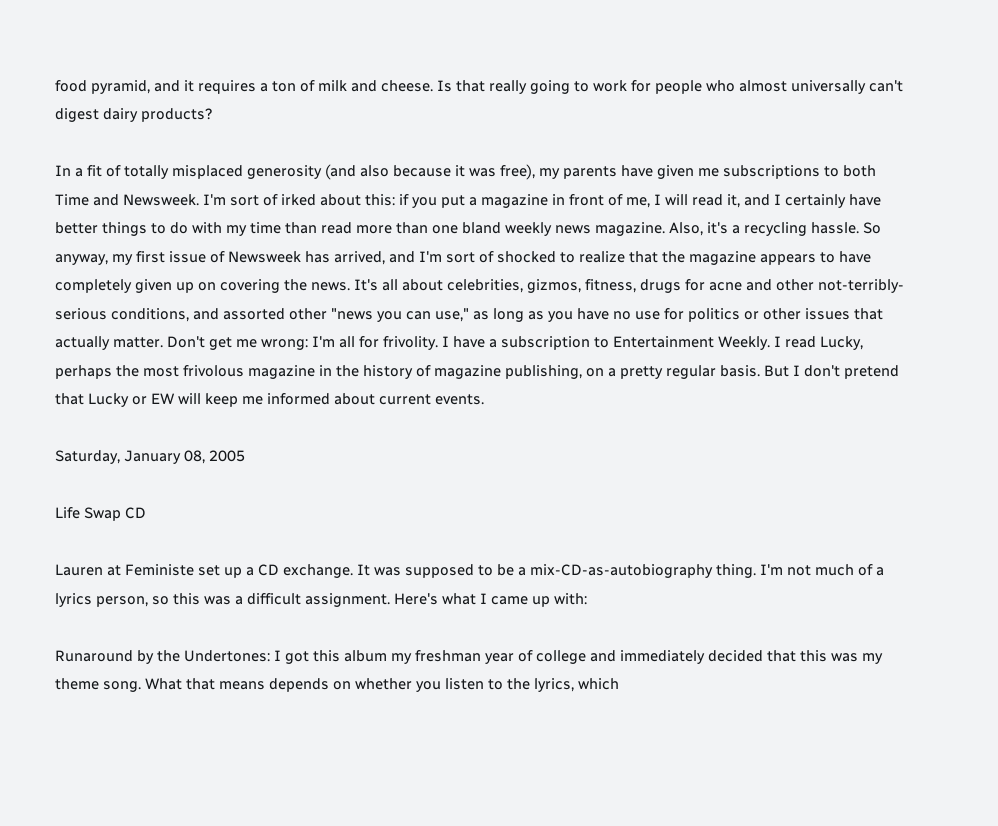food pyramid, and it requires a ton of milk and cheese. Is that really going to work for people who almost universally can't digest dairy products?

In a fit of totally misplaced generosity (and also because it was free), my parents have given me subscriptions to both Time and Newsweek. I'm sort of irked about this: if you put a magazine in front of me, I will read it, and I certainly have better things to do with my time than read more than one bland weekly news magazine. Also, it's a recycling hassle. So anyway, my first issue of Newsweek has arrived, and I'm sort of shocked to realize that the magazine appears to have completely given up on covering the news. It's all about celebrities, gizmos, fitness, drugs for acne and other not-terribly-serious conditions, and assorted other "news you can use," as long as you have no use for politics or other issues that actually matter. Don't get me wrong: I'm all for frivolity. I have a subscription to Entertainment Weekly. I read Lucky, perhaps the most frivolous magazine in the history of magazine publishing, on a pretty regular basis. But I don't pretend that Lucky or EW will keep me informed about current events.

Saturday, January 08, 2005

Life Swap CD

Lauren at Feministe set up a CD exchange. It was supposed to be a mix-CD-as-autobiography thing. I'm not much of a lyrics person, so this was a difficult assignment. Here's what I came up with:

Runaround by the Undertones: I got this album my freshman year of college and immediately decided that this was my theme song. What that means depends on whether you listen to the lyrics, which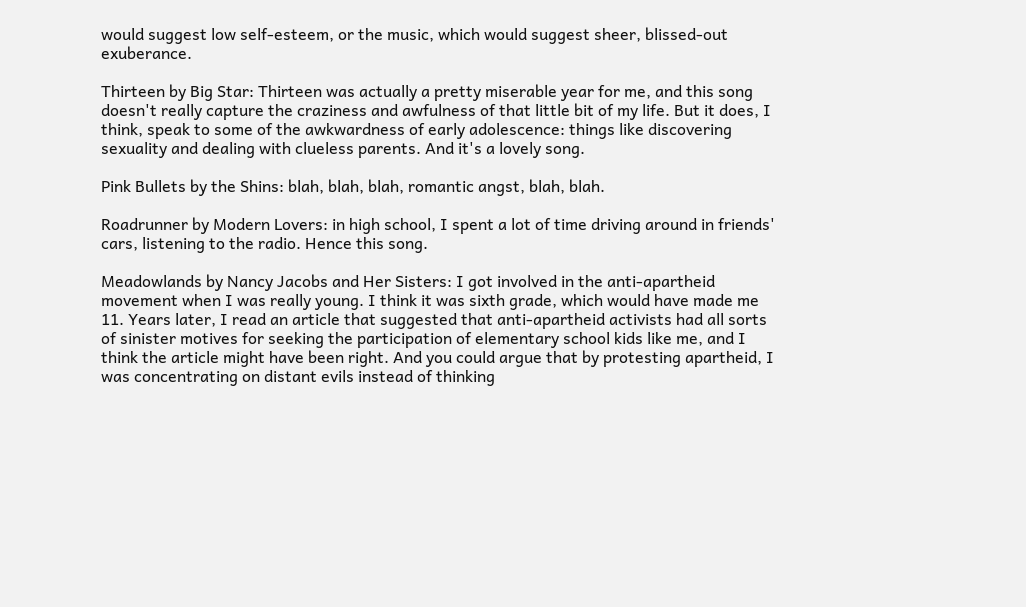would suggest low self-esteem, or the music, which would suggest sheer, blissed-out exuberance.

Thirteen by Big Star: Thirteen was actually a pretty miserable year for me, and this song doesn't really capture the craziness and awfulness of that little bit of my life. But it does, I think, speak to some of the awkwardness of early adolescence: things like discovering sexuality and dealing with clueless parents. And it's a lovely song.

Pink Bullets by the Shins: blah, blah, blah, romantic angst, blah, blah.

Roadrunner by Modern Lovers: in high school, I spent a lot of time driving around in friends' cars, listening to the radio. Hence this song.

Meadowlands by Nancy Jacobs and Her Sisters: I got involved in the anti-apartheid movement when I was really young. I think it was sixth grade, which would have made me 11. Years later, I read an article that suggested that anti-apartheid activists had all sorts of sinister motives for seeking the participation of elementary school kids like me, and I think the article might have been right. And you could argue that by protesting apartheid, I was concentrating on distant evils instead of thinking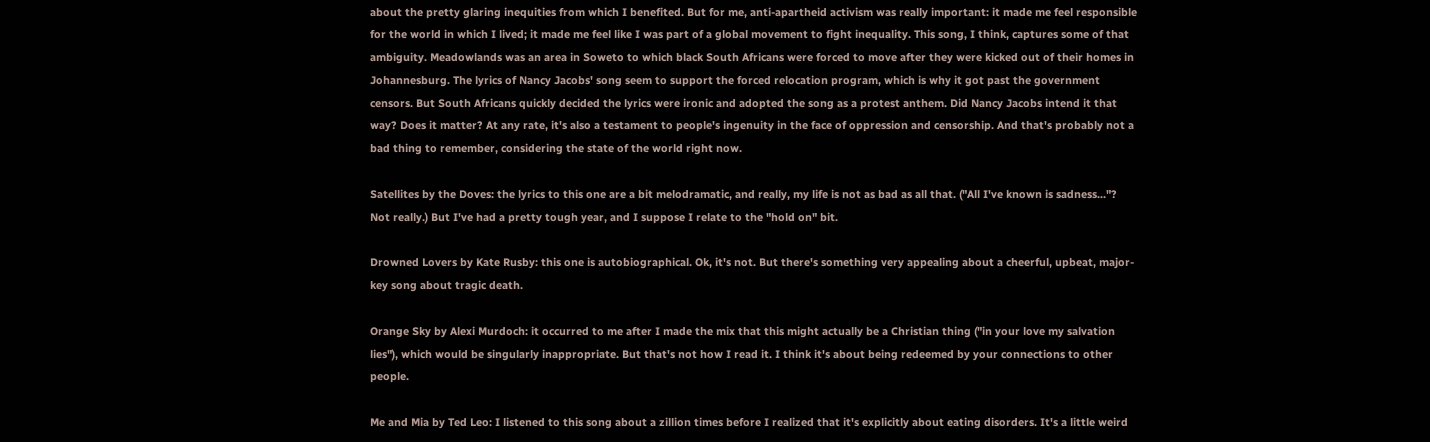about the pretty glaring inequities from which I benefited. But for me, anti-apartheid activism was really important: it made me feel responsible for the world in which I lived; it made me feel like I was part of a global movement to fight inequality. This song, I think, captures some of that ambiguity. Meadowlands was an area in Soweto to which black South Africans were forced to move after they were kicked out of their homes in Johannesburg. The lyrics of Nancy Jacobs' song seem to support the forced relocation program, which is why it got past the government censors. But South Africans quickly decided the lyrics were ironic and adopted the song as a protest anthem. Did Nancy Jacobs intend it that way? Does it matter? At any rate, it's also a testament to people's ingenuity in the face of oppression and censorship. And that's probably not a bad thing to remember, considering the state of the world right now.

Satellites by the Doves: the lyrics to this one are a bit melodramatic, and really, my life is not as bad as all that. ("All I've known is sadness..."? Not really.) But I've had a pretty tough year, and I suppose I relate to the "hold on" bit.

Drowned Lovers by Kate Rusby: this one is autobiographical. Ok, it's not. But there's something very appealing about a cheerful, upbeat, major-key song about tragic death.

Orange Sky by Alexi Murdoch: it occurred to me after I made the mix that this might actually be a Christian thing ("in your love my salvation lies"), which would be singularly inappropriate. But that's not how I read it. I think it's about being redeemed by your connections to other people.

Me and Mia by Ted Leo: I listened to this song about a zillion times before I realized that it's explicitly about eating disorders. It's a little weird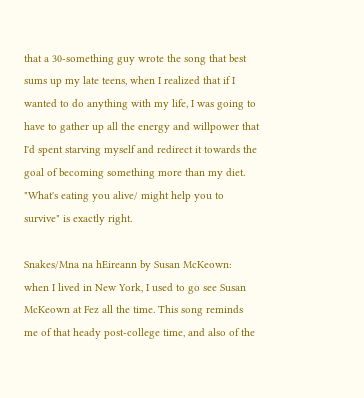that a 30-something guy wrote the song that best sums up my late teens, when I realized that if I wanted to do anything with my life, I was going to have to gather up all the energy and willpower that I'd spent starving myself and redirect it towards the goal of becoming something more than my diet. "What's eating you alive/ might help you to survive" is exactly right.

Snakes/Mna na hEireann by Susan McKeown: when I lived in New York, I used to go see Susan McKeown at Fez all the time. This song reminds me of that heady post-college time, and also of the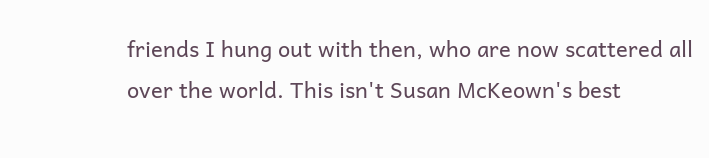friends I hung out with then, who are now scattered all over the world. This isn't Susan McKeown's best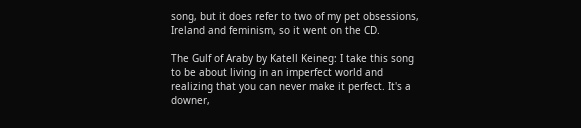song, but it does refer to two of my pet obsessions, Ireland and feminism, so it went on the CD.

The Gulf of Araby by Katell Keineg: I take this song to be about living in an imperfect world and realizing that you can never make it perfect. It's a downer,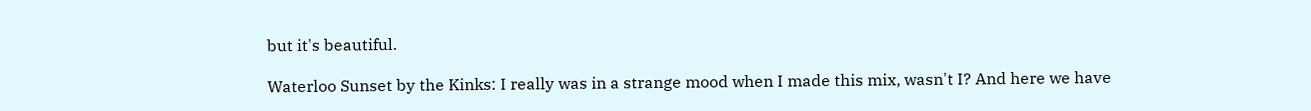but it's beautiful.

Waterloo Sunset by the Kinks: I really was in a strange mood when I made this mix, wasn't I? And here we have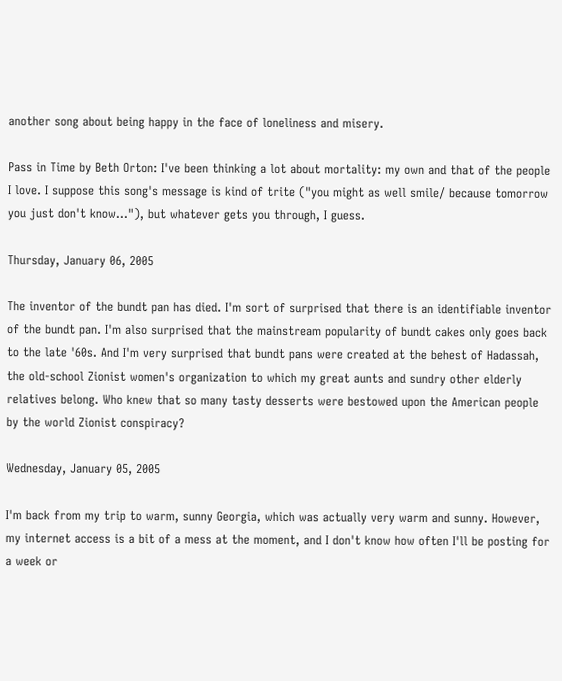another song about being happy in the face of loneliness and misery.

Pass in Time by Beth Orton: I've been thinking a lot about mortality: my own and that of the people I love. I suppose this song's message is kind of trite ("you might as well smile/ because tomorrow you just don't know..."), but whatever gets you through, I guess.

Thursday, January 06, 2005

The inventor of the bundt pan has died. I'm sort of surprised that there is an identifiable inventor of the bundt pan. I'm also surprised that the mainstream popularity of bundt cakes only goes back to the late '60s. And I'm very surprised that bundt pans were created at the behest of Hadassah, the old-school Zionist women's organization to which my great aunts and sundry other elderly relatives belong. Who knew that so many tasty desserts were bestowed upon the American people by the world Zionist conspiracy?

Wednesday, January 05, 2005

I'm back from my trip to warm, sunny Georgia, which was actually very warm and sunny. However, my internet access is a bit of a mess at the moment, and I don't know how often I'll be posting for a week or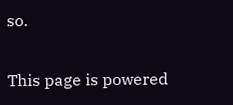so.

This page is powered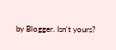by Blogger. Isn't yours?